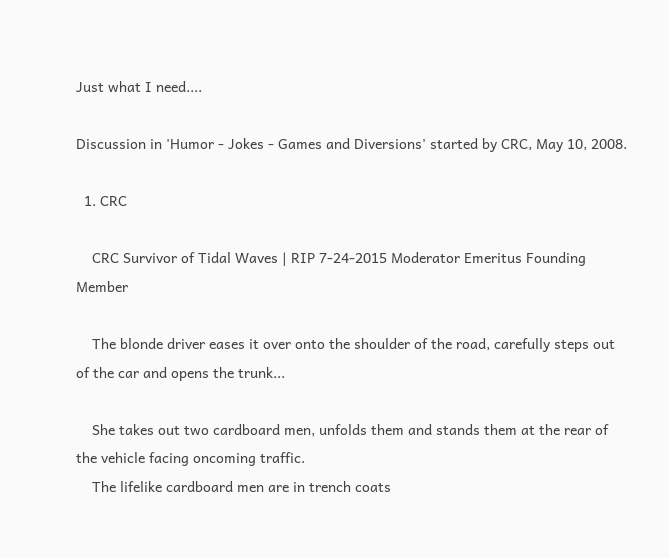Just what I need....

Discussion in 'Humor - Jokes - Games and Diversions' started by CRC, May 10, 2008.

  1. CRC

    CRC Survivor of Tidal Waves | RIP 7-24-2015 Moderator Emeritus Founding Member

    The blonde driver eases it over onto the shoulder of the road, carefully steps out of the car and opens the trunk...

    She takes out two cardboard men, unfolds them and stands them at the rear of the vehicle facing oncoming traffic.
    The lifelike cardboard men are in trench coats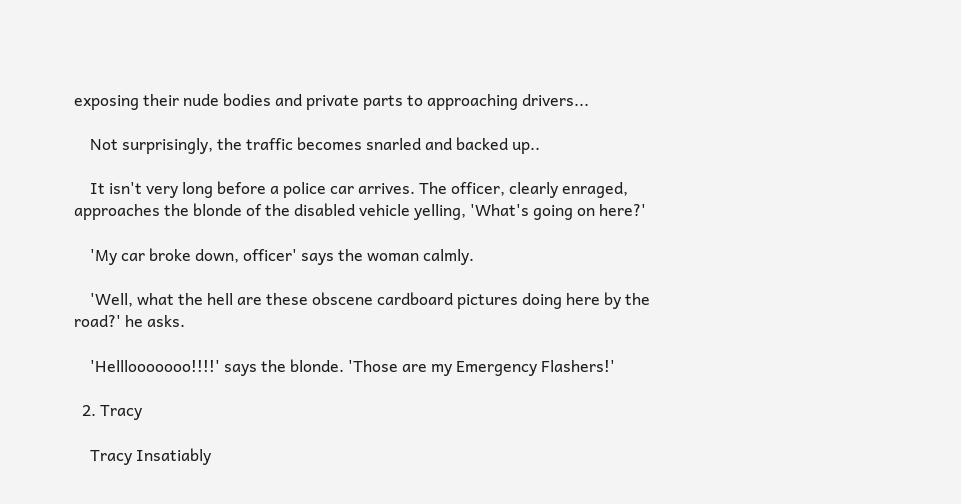exposing their nude bodies and private parts to approaching drivers...

    Not surprisingly, the traffic becomes snarled and backed up..

    It isn't very long before a police car arrives. The officer, clearly enraged, approaches the blonde of the disabled vehicle yelling, 'What's going on here?'

    'My car broke down, officer' says the woman calmly.

    'Well, what the hell are these obscene cardboard pictures doing here by the road?' he asks.

    'Helllooooooo!!!!' says the blonde. 'Those are my Emergency Flashers!'

  2. Tracy

    Tracy Insatiably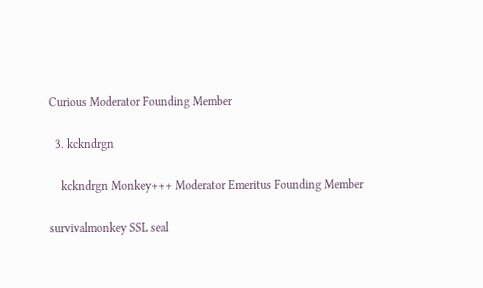Curious Moderator Founding Member

  3. kckndrgn

    kckndrgn Monkey+++ Moderator Emeritus Founding Member

survivalmonkey SSL seal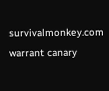survivalmonkey.com warrant canary